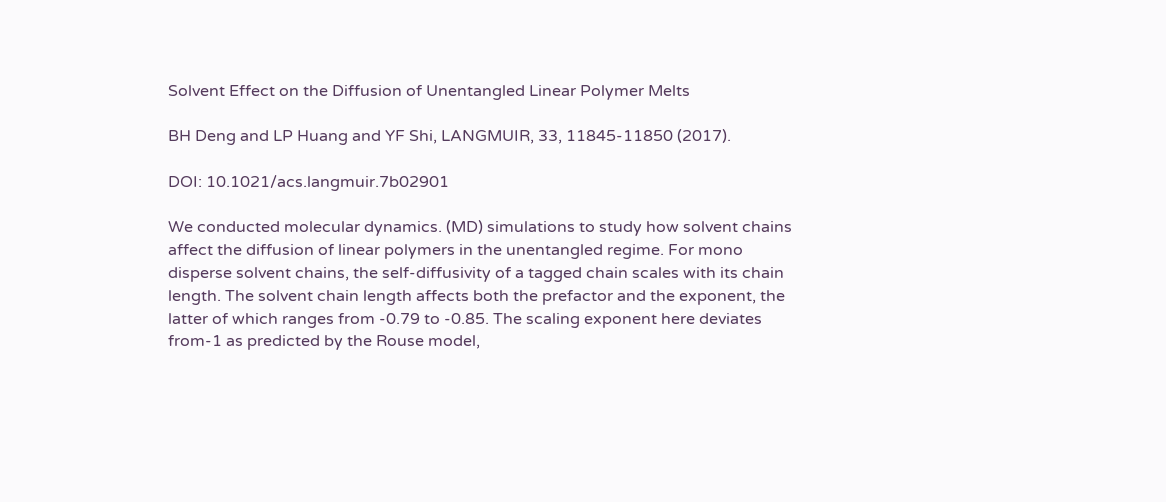Solvent Effect on the Diffusion of Unentangled Linear Polymer Melts

BH Deng and LP Huang and YF Shi, LANGMUIR, 33, 11845-11850 (2017).

DOI: 10.1021/acs.langmuir.7b02901

We conducted molecular dynamics. (MD) simulations to study how solvent chains affect the diffusion of linear polymers in the unentangled regime. For mono disperse solvent chains, the self-diffusivity of a tagged chain scales with its chain length. The solvent chain length affects both the prefactor and the exponent, the latter of which ranges from -0.79 to -0.85. The scaling exponent here deviates from-1 as predicted by the Rouse model,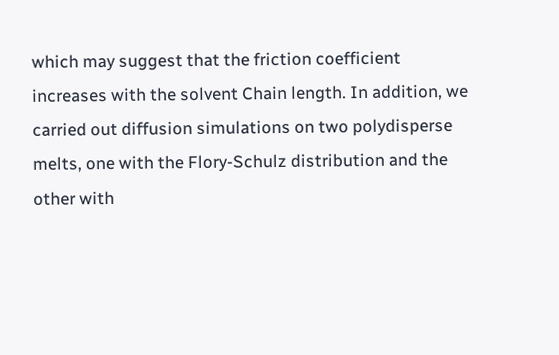which may suggest that the friction coefficient increases with the solvent Chain length. In addition, we carried out diffusion simulations on two polydisperse melts, one with the Flory-Schulz distribution and the other with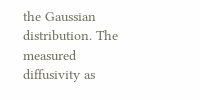the Gaussian distribution. The measured diffusivity as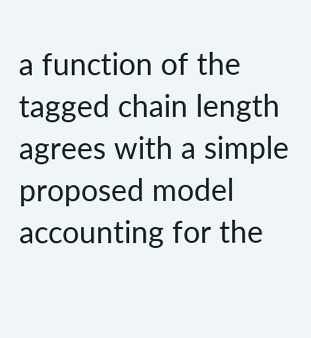a function of the tagged chain length agrees with a simple proposed model accounting for the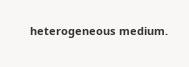heterogeneous medium.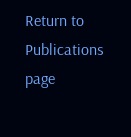Return to Publications page